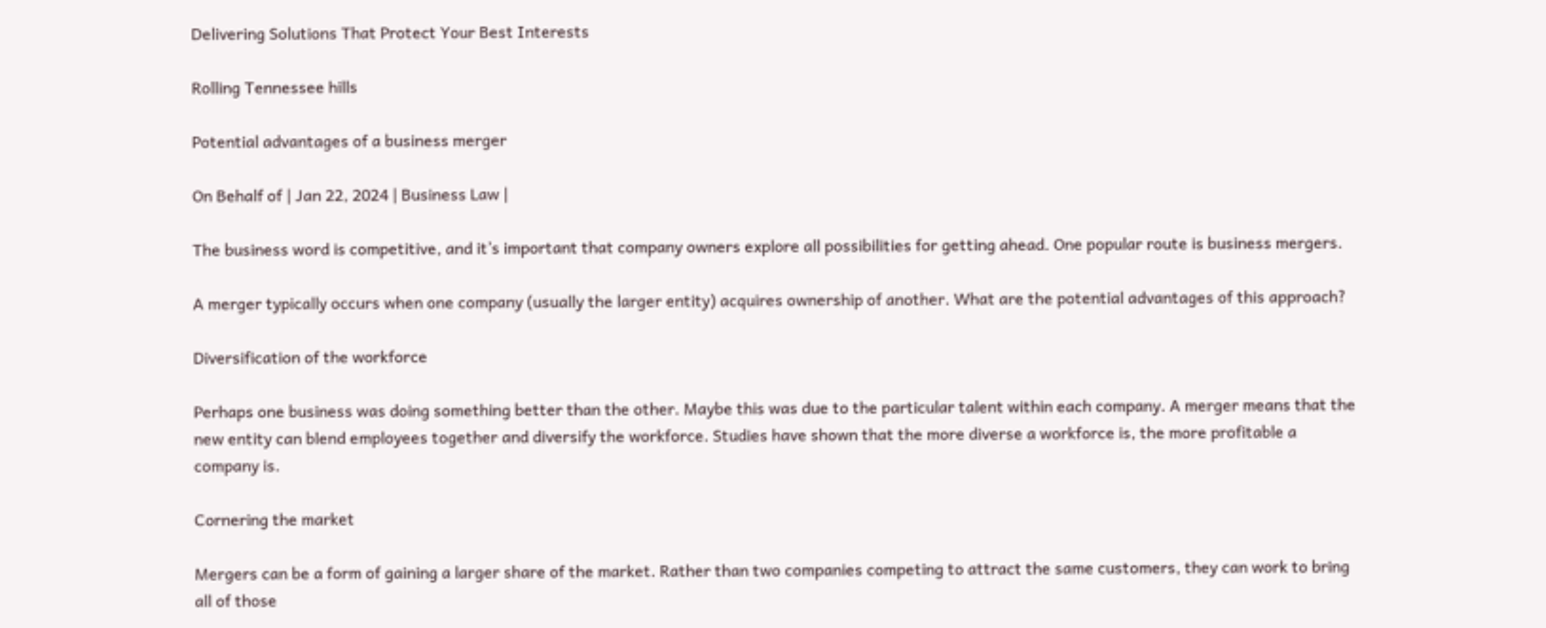Delivering Solutions That Protect Your Best Interests

Rolling Tennessee hills

Potential advantages of a business merger

On Behalf of | Jan 22, 2024 | Business Law |

The business word is competitive, and it’s important that company owners explore all possibilities for getting ahead. One popular route is business mergers.

A merger typically occurs when one company (usually the larger entity) acquires ownership of another. What are the potential advantages of this approach?

Diversification of the workforce

Perhaps one business was doing something better than the other. Maybe this was due to the particular talent within each company. A merger means that the new entity can blend employees together and diversify the workforce. Studies have shown that the more diverse a workforce is, the more profitable a company is.

Cornering the market

Mergers can be a form of gaining a larger share of the market. Rather than two companies competing to attract the same customers, they can work to bring all of those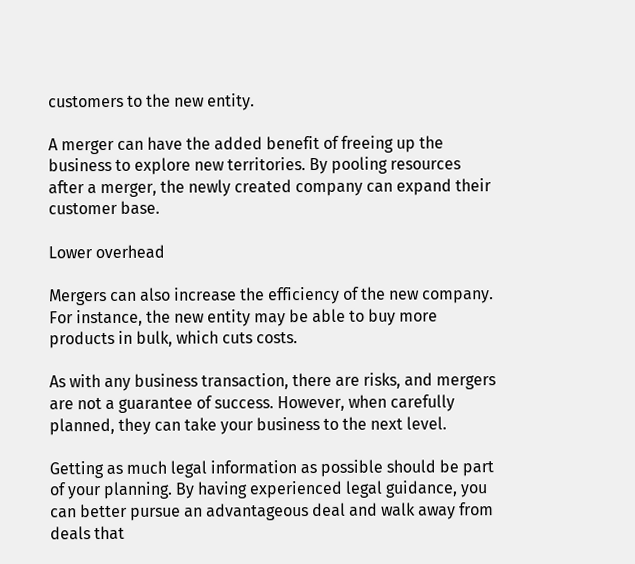customers to the new entity.

A merger can have the added benefit of freeing up the business to explore new territories. By pooling resources after a merger, the newly created company can expand their customer base.

Lower overhead

Mergers can also increase the efficiency of the new company. For instance, the new entity may be able to buy more products in bulk, which cuts costs.

As with any business transaction, there are risks, and mergers are not a guarantee of success. However, when carefully planned, they can take your business to the next level.

Getting as much legal information as possible should be part of your planning. By having experienced legal guidance, you can better pursue an advantageous deal and walk away from deals that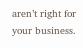aren’t right for your business.